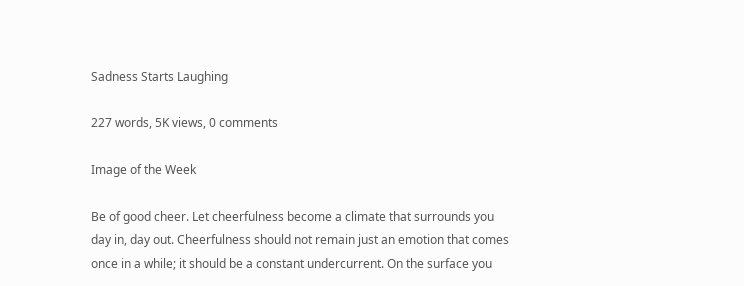Sadness Starts Laughing

227 words, 5K views, 0 comments

Image of the Week

Be of good cheer. Let cheerfulness become a climate that surrounds you day in, day out. Cheerfulness should not remain just an emotion that comes once in a while; it should be a constant undercurrent. On the surface you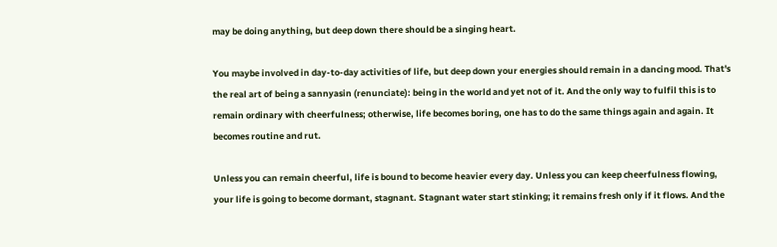may be doing anything, but deep down there should be a singing heart.

You maybe involved in day-to-day activities of life, but deep down your energies should remain in a dancing mood. That's the real art of being a sannyasin (renunciate): being in the world and yet not of it. And the only way to fulfil this is to remain ordinary with cheerfulness; otherwise, life becomes boring, one has to do the same things again and again. It becomes routine and rut.

Unless you can remain cheerful, life is bound to become heavier every day. Unless you can keep cheerfulness flowing, your life is going to become dormant, stagnant. Stagnant water start stinking; it remains fresh only if it flows. And the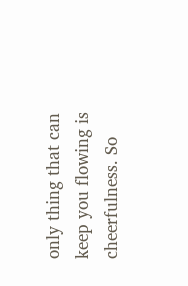only thing that can keep you flowing is cheerfulness. So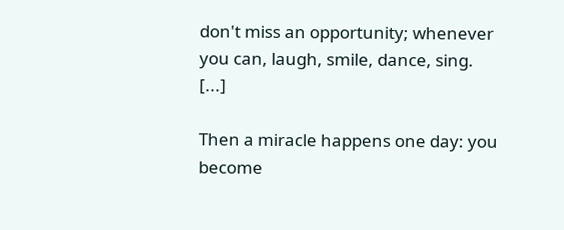don't miss an opportunity; whenever you can, laugh, smile, dance, sing. [...]

Then a miracle happens one day: you become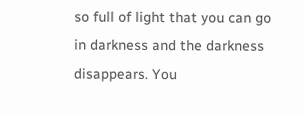so full of light that you can go in darkness and the darkness disappears. You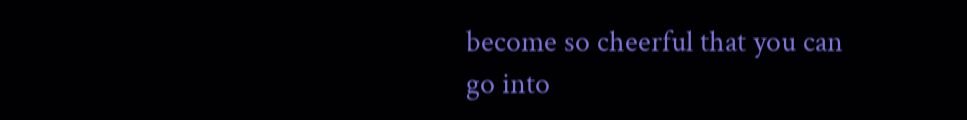become so cheerful that you can go into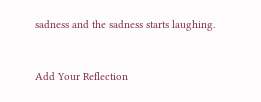sadness and the sadness starts laughing.


Add Your Reflection